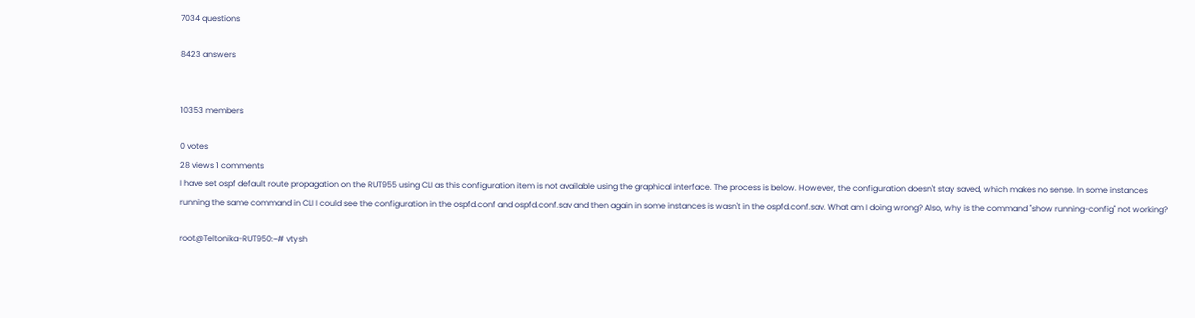7034 questions

8423 answers


10353 members

0 votes
28 views 1 comments
I have set ospf default route propagation on the RUT955 using CLI as this configuration item is not available using the graphical interface. The process is below. However, the configuration doesn't stay saved, which makes no sense. In some instances running the same command in CLI I could see the configuration in the ospfd.conf and ospfd.conf.sav and then again in some instances is wasn't in the ospfd.conf.sav. What am I doing wrong? Also, why is the command "show running-config" not working?

root@Teltonika-RUT950:~# vtysh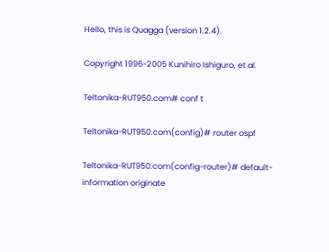Hello, this is Quagga (version 1.2.4).

Copyright 1996-2005 Kunihiro Ishiguro, et al.

Teltonika-RUT950.com# conf t

Teltonika-RUT950.com(config)# router ospf

Teltonika-RUT950.com(config-router)# default-information originate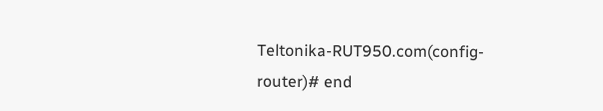Teltonika-RUT950.com(config-router)# end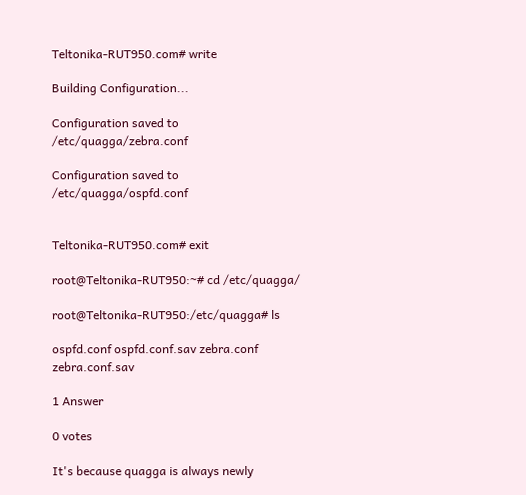Teltonika-RUT950.com# write

Building Configuration...

Configuration saved to /etc/quagga/zebra.conf

Configuration saved to /etc/quagga/ospfd.conf


Teltonika-RUT950.com# exit

root@Teltonika-RUT950:~# cd /etc/quagga/

root@Teltonika-RUT950:/etc/quagga# ls

ospfd.conf ospfd.conf.sav zebra.conf zebra.conf.sav

1 Answer

0 votes

It's because quagga is always newly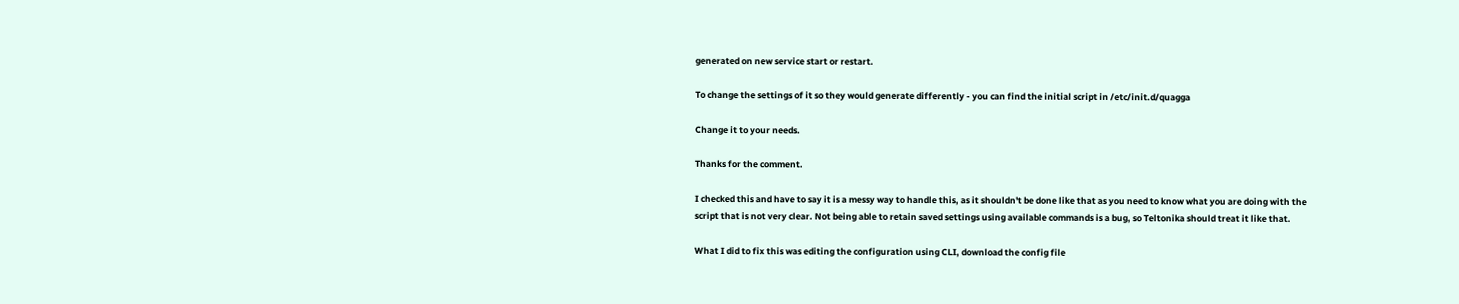generated on new service start or restart.

To change the settings of it so they would generate differently - you can find the initial script in /etc/init.d/quagga

Change it to your needs.

Thanks for the comment.

I checked this and have to say it is a messy way to handle this, as it shouldn't be done like that as you need to know what you are doing with the script that is not very clear. Not being able to retain saved settings using available commands is a bug, so Teltonika should treat it like that.

What I did to fix this was editing the configuration using CLI, download the config file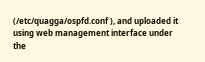(/etc/quagga/ospfd.conf ), and uploaded it using web management interface under the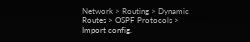Network > Routing > Dynamic Routes > OSPF Protocols > Import config.